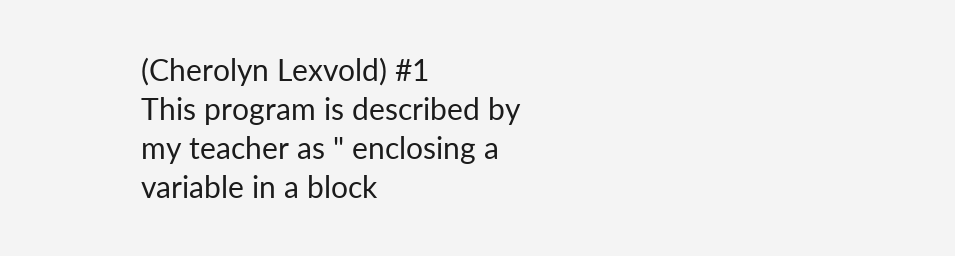(Cherolyn Lexvold) #1
This program is described by my teacher as " enclosing a variable in a block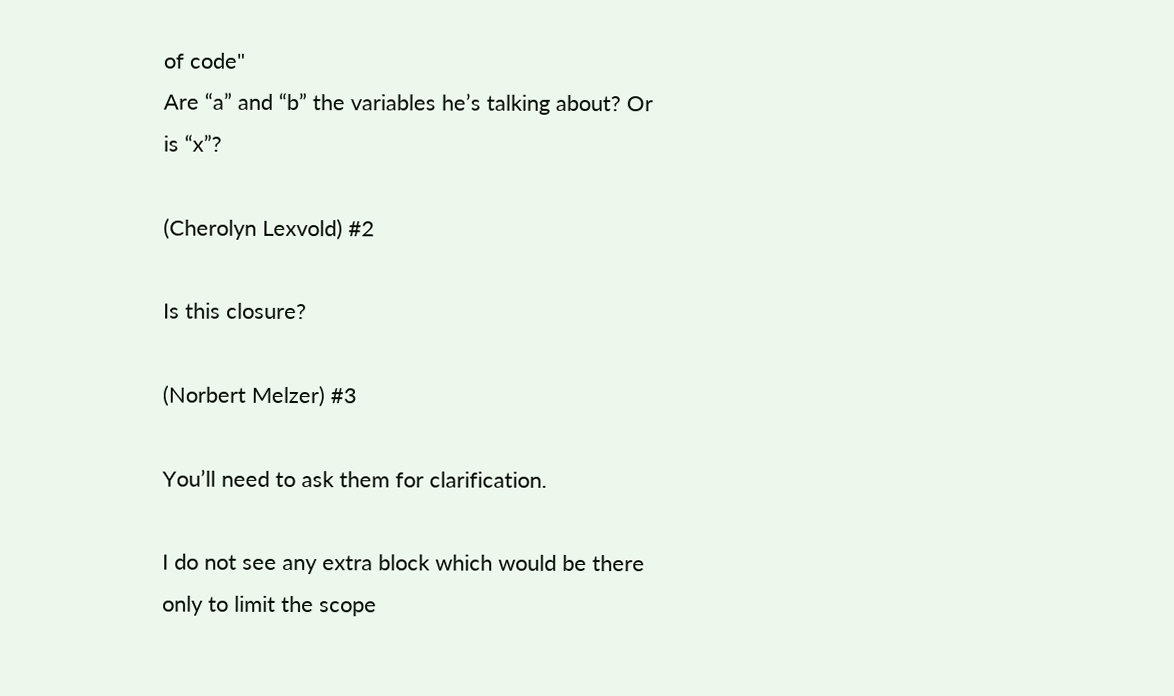of code"
Are “a” and “b” the variables he’s talking about? Or is “x”?

(Cherolyn Lexvold) #2

Is this closure?

(Norbert Melzer) #3

You’ll need to ask them for clarification.

I do not see any extra block which would be there only to limit the scope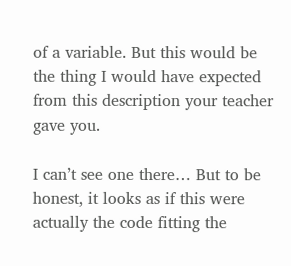of a variable. But this would be the thing I would have expected from this description your teacher gave you.

I can’t see one there… But to be honest, it looks as if this were actually the code fitting the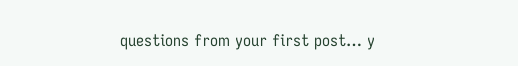questions from your first post… y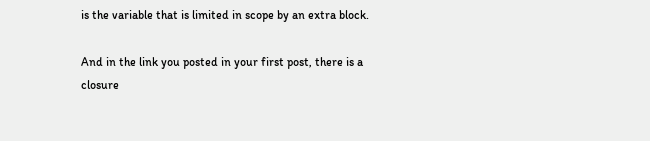is the variable that is limited in scope by an extra block.

And in the link you posted in your first post, there is a closure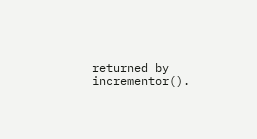returned by incrementor().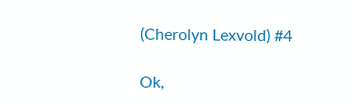(Cherolyn Lexvold) #4

Ok,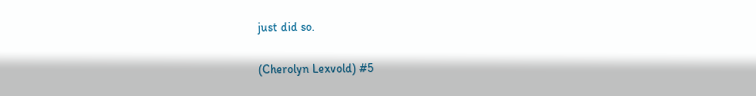just did so.

(Cherolyn Lexvold) #5